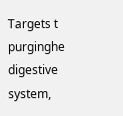Targets t purginghe digestive system,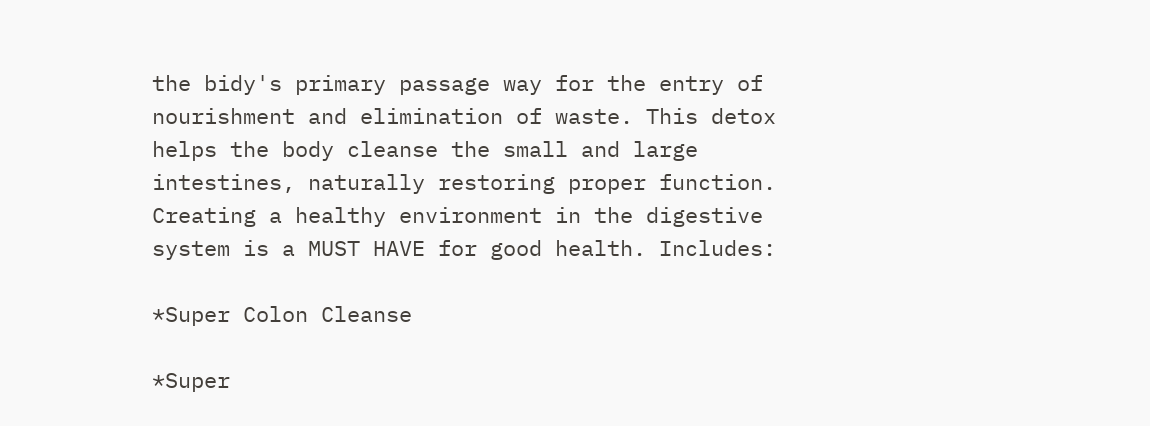the bidy's primary passage way for the entry of nourishment and elimination of waste. This detox helps the body cleanse the small and large intestines, naturally restoring proper function. Creating a healthy environment in the digestive system is a MUST HAVE for good health. Includes:

*Super Colon Cleanse

*Super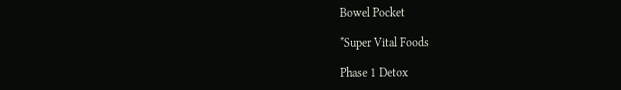Bowel Pocket

*Super Vital Foods

Phase 1 Detox